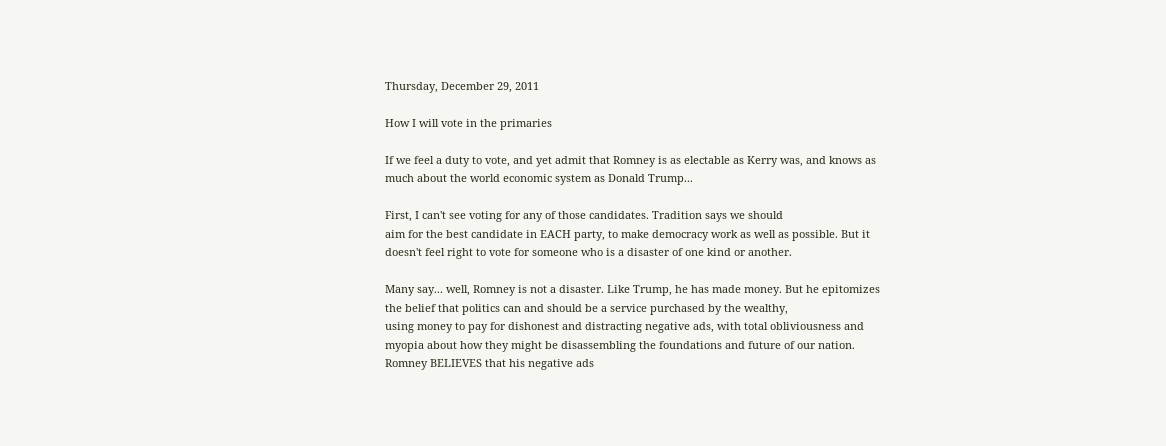Thursday, December 29, 2011

How I will vote in the primaries

If we feel a duty to vote, and yet admit that Romney is as electable as Kerry was, and knows as much about the world economic system as Donald Trump...

First, I can't see voting for any of those candidates. Tradition says we should
aim for the best candidate in EACH party, to make democracy work as well as possible. But it doesn't feel right to vote for someone who is a disaster of one kind or another.

Many say... well, Romney is not a disaster. Like Trump, he has made money. But he epitomizes the belief that politics can and should be a service purchased by the wealthy,
using money to pay for dishonest and distracting negative ads, with total obliviousness and myopia about how they might be disassembling the foundations and future of our nation. Romney BELIEVES that his negative ads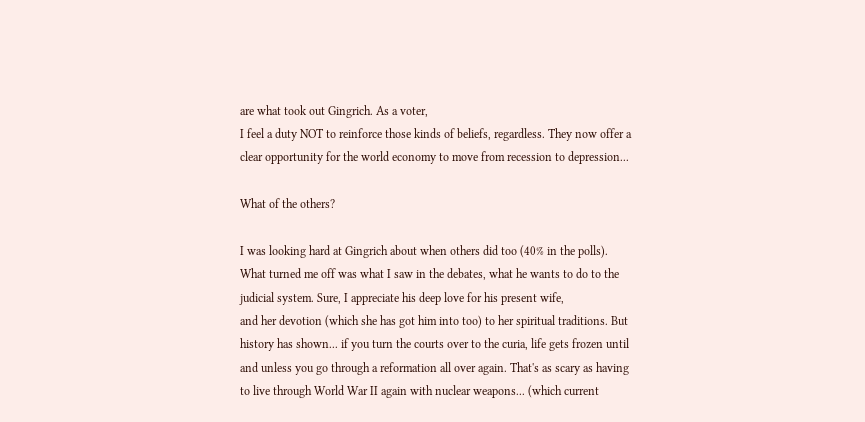are what took out Gingrich. As a voter,
I feel a duty NOT to reinforce those kinds of beliefs, regardless. They now offer a clear opportunity for the world economy to move from recession to depression...

What of the others?

I was looking hard at Gingrich about when others did too (40% in the polls).
What turned me off was what I saw in the debates, what he wants to do to the
judicial system. Sure, I appreciate his deep love for his present wife,
and her devotion (which she has got him into too) to her spiritual traditions. But history has shown... if you turn the courts over to the curia, life gets frozen until and unless you go through a reformation all over again. That's as scary as having to live through World War II again with nuclear weapons... (which current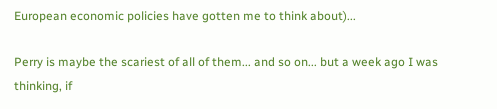European economic policies have gotten me to think about)...

Perry is maybe the scariest of all of them... and so on... but a week ago I was thinking, if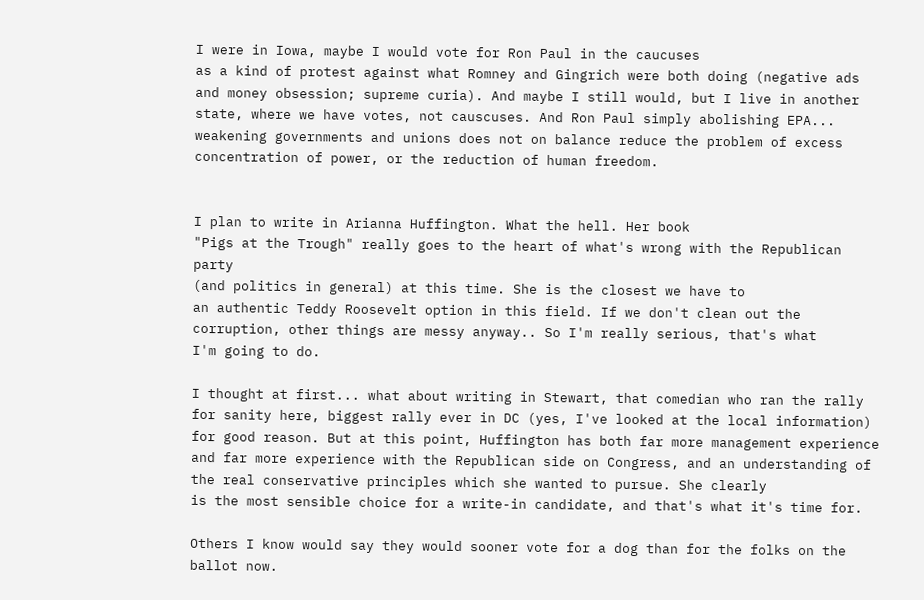I were in Iowa, maybe I would vote for Ron Paul in the caucuses
as a kind of protest against what Romney and Gingrich were both doing (negative ads
and money obsession; supreme curia). And maybe I still would, but I live in another state, where we have votes, not causcuses. And Ron Paul simply abolishing EPA...
weakening governments and unions does not on balance reduce the problem of excess concentration of power, or the reduction of human freedom.


I plan to write in Arianna Huffington. What the hell. Her book
"Pigs at the Trough" really goes to the heart of what's wrong with the Republican party
(and politics in general) at this time. She is the closest we have to
an authentic Teddy Roosevelt option in this field. If we don't clean out the corruption, other things are messy anyway.. So I'm really serious, that's what
I'm going to do.

I thought at first... what about writing in Stewart, that comedian who ran the rally for sanity here, biggest rally ever in DC (yes, I've looked at the local information)
for good reason. But at this point, Huffington has both far more management experience and far more experience with the Republican side on Congress, and an understanding of
the real conservative principles which she wanted to pursue. She clearly
is the most sensible choice for a write-in candidate, and that's what it's time for.

Others I know would say they would sooner vote for a dog than for the folks on the ballot now.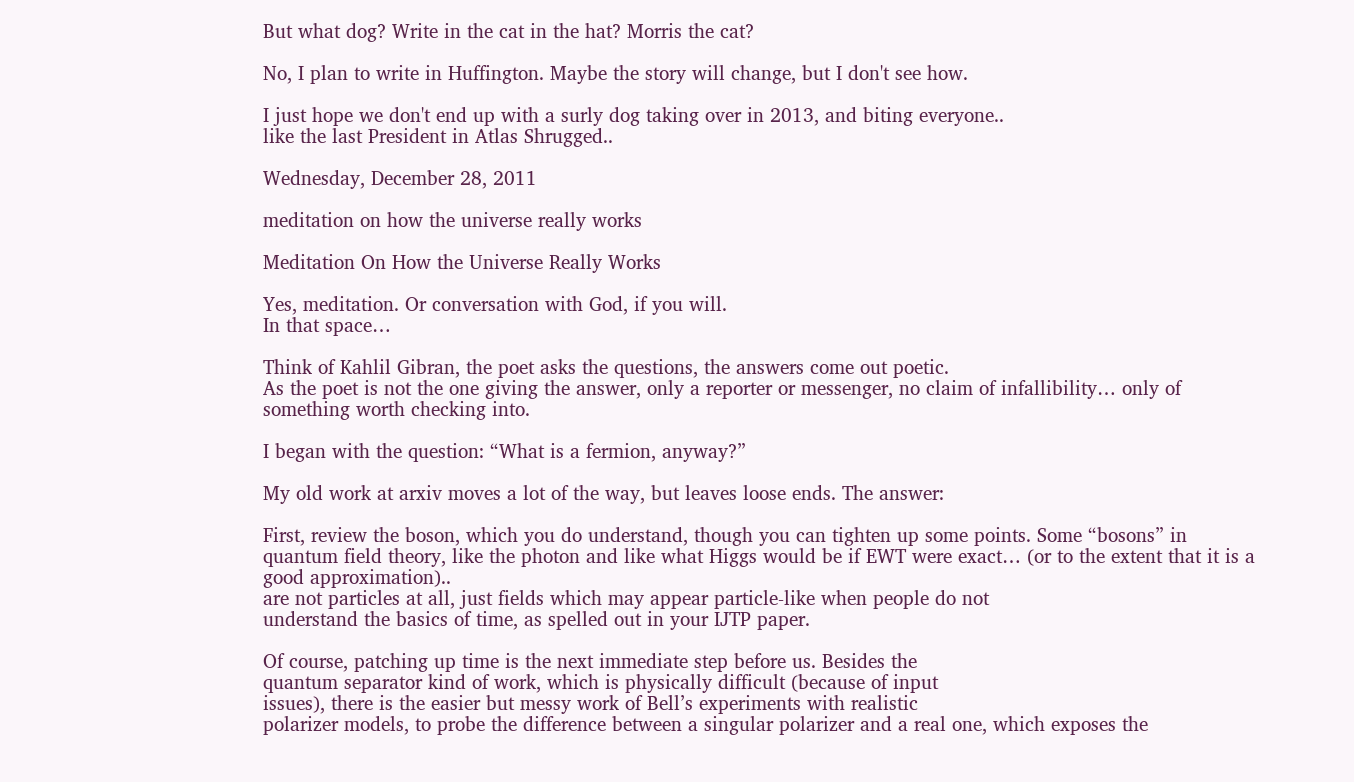But what dog? Write in the cat in the hat? Morris the cat?

No, I plan to write in Huffington. Maybe the story will change, but I don't see how.

I just hope we don't end up with a surly dog taking over in 2013, and biting everyone..
like the last President in Atlas Shrugged..

Wednesday, December 28, 2011

meditation on how the universe really works

Meditation On How the Universe Really Works

Yes, meditation. Or conversation with God, if you will.
In that space…

Think of Kahlil Gibran, the poet asks the questions, the answers come out poetic.
As the poet is not the one giving the answer, only a reporter or messenger, no claim of infallibility… only of something worth checking into.

I began with the question: “What is a fermion, anyway?”

My old work at arxiv moves a lot of the way, but leaves loose ends. The answer:

First, review the boson, which you do understand, though you can tighten up some points. Some “bosons” in quantum field theory, like the photon and like what Higgs would be if EWT were exact… (or to the extent that it is a good approximation)..
are not particles at all, just fields which may appear particle-like when people do not
understand the basics of time, as spelled out in your IJTP paper.

Of course, patching up time is the next immediate step before us. Besides the
quantum separator kind of work, which is physically difficult (because of input
issues), there is the easier but messy work of Bell’s experiments with realistic
polarizer models, to probe the difference between a singular polarizer and a real one, which exposes the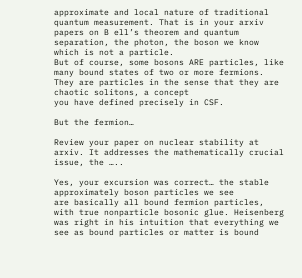approximate and local nature of traditional quantum measurement. That is in your arxiv papers on B ell’s theorem and quantum separation, the photon, the boson we know which is not a particle.
But of course, some bosons ARE particles, like many bound states of two or more fermions. They are particles in the sense that they are chaotic solitons, a concept
you have defined precisely in CSF.

But the fermion…

Review your paper on nuclear stability at arxiv. It addresses the mathematically crucial issue, the …..

Yes, your excursion was correct… the stable approximately boson particles we see
are basically all bound fermion particles, with true nonparticle bosonic glue. Heisenberg was right in his intuition that everything we see as bound particles or matter is bound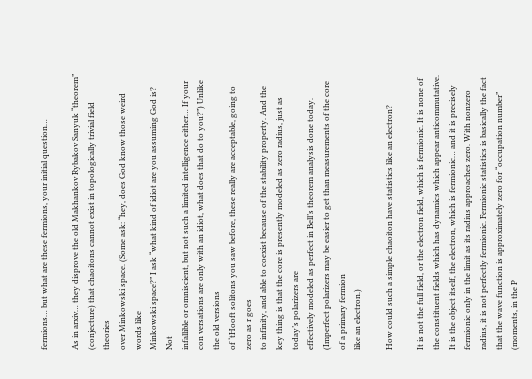fermions… but what are these fermions, your initial question…

As in arxiv… they disprove the old Makhankov Rybakov Sanyuk “theorem”
(conjecture) that chaoitons cannot exist in topologically trivial field theories
over Minkowski space. (Some ask: “hey, does God know those weird words like
Minkowski space?” I ask “what kind of idiot are you assuming God is? Not
infallible or omniscient, but not such a limited intelligence either… If your con versations are only with an idiot, what does that do to you?”) Unlike the old versions
of ‘tHooft solitons you saw before, these really are acceptable, going to zero as r goes
to infinity, and able to coexist because of the stability property. And the key thing is that the core is presently modeled as zero radius, just as today’s polarizers are
effectively modeled as perfect in Bell’s theorem analysis done today. (Imperfect polarizers may be easier to get than measurements of the core of a primary fermion
like an electron.)

How could such a simple chaoiton have statistics like an electron?

It is not the full field, or the electron field, which is fermionic. It is none of the constituent fields which has dynamics which appear anticommutative.
It is the object itself, the electron, which is fermionic… and it is precisely fermionic only in the limit as its radius approaches zero. With nonzero radius, it is not perfectly fermionic. Fermionic statistics is basically the fact that the wave function is approximately zero for “occupation number” (moments, in the P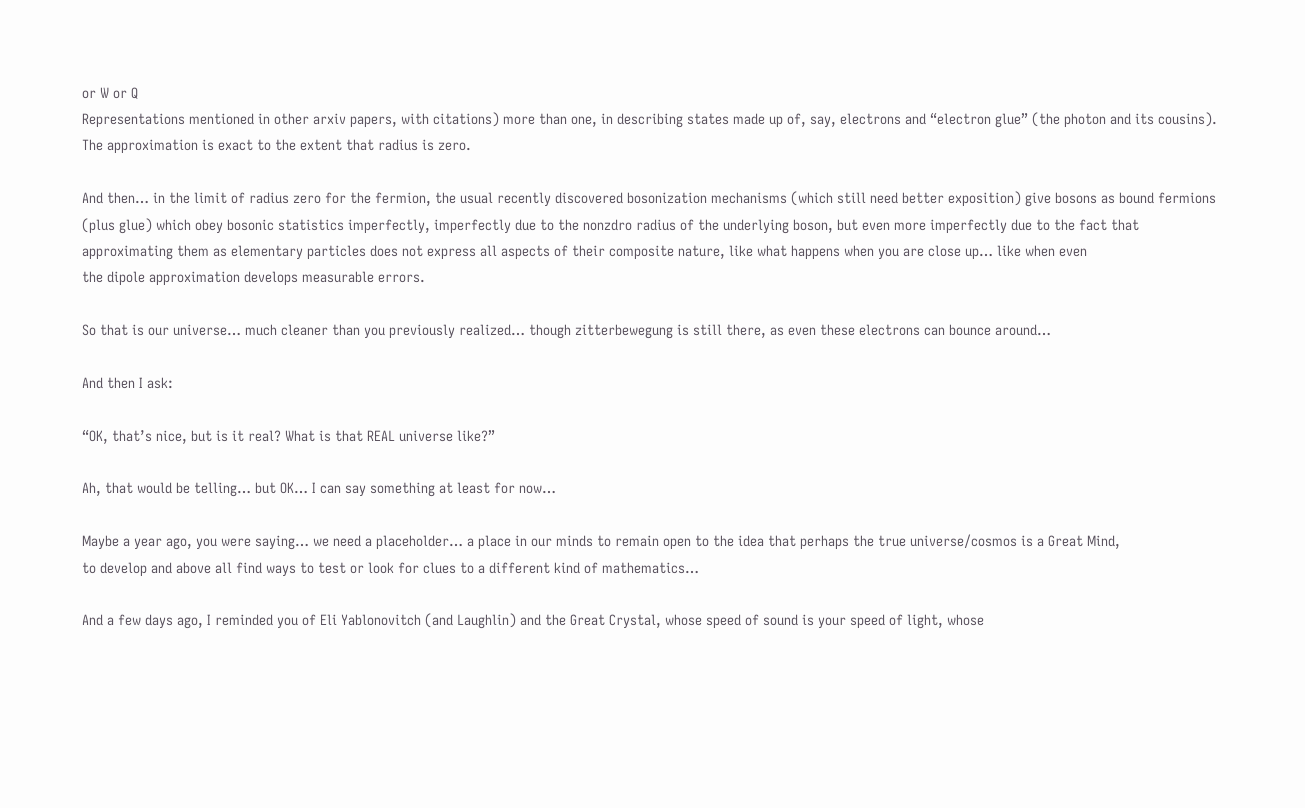or W or Q
Representations mentioned in other arxiv papers, with citations) more than one, in describing states made up of, say, electrons and “electron glue” (the photon and its cousins). The approximation is exact to the extent that radius is zero.

And then… in the limit of radius zero for the fermion, the usual recently discovered bosonization mechanisms (which still need better exposition) give bosons as bound fermions (plus glue) which obey bosonic statistics imperfectly, imperfectly due to the nonzdro radius of the underlying boson, but even more imperfectly due to the fact that approximating them as elementary particles does not express all aspects of their composite nature, like what happens when you are close up… like when even
the dipole approximation develops measurable errors.

So that is our universe… much cleaner than you previously realized… though zitterbewegung is still there, as even these electrons can bounce around…

And then I ask:

“OK, that’s nice, but is it real? What is that REAL universe like?”

Ah, that would be telling… but OK… I can say something at least for now…

Maybe a year ago, you were saying… we need a placeholder… a place in our minds to remain open to the idea that perhaps the true universe/cosmos is a Great Mind,
to develop and above all find ways to test or look for clues to a different kind of mathematics…

And a few days ago, I reminded you of Eli Yablonovitch (and Laughlin) and the Great Crystal, whose speed of sound is your speed of light, whose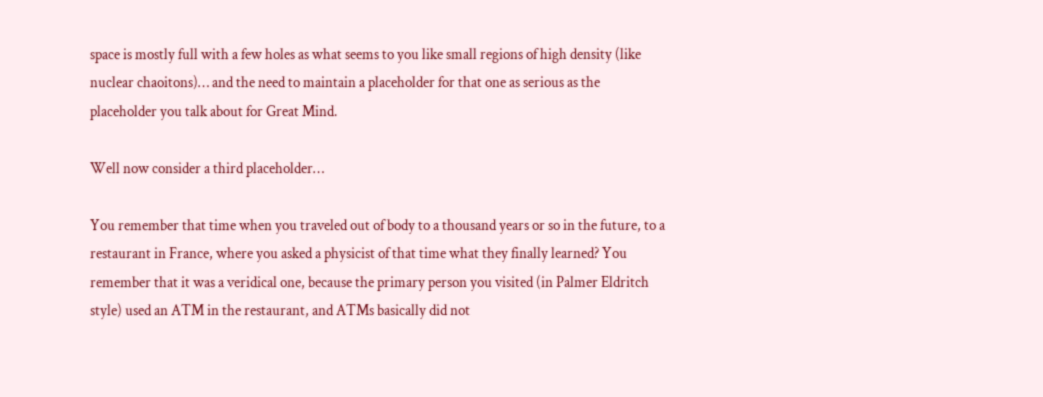space is mostly full with a few holes as what seems to you like small regions of high density (like nuclear chaoitons)… and the need to maintain a placeholder for that one as serious as the placeholder you talk about for Great Mind.

Well now consider a third placeholder…

You remember that time when you traveled out of body to a thousand years or so in the future, to a restaurant in France, where you asked a physicist of that time what they finally learned? You remember that it was a veridical one, because the primary person you visited (in Palmer Eldritch style) used an ATM in the restaurant, and ATMs basically did not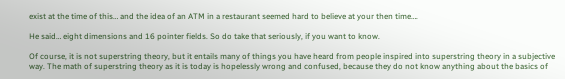exist at the time of this… and the idea of an ATM in a restaurant seemed hard to believe at your then time….

He said… eight dimensions and 16 pointer fields. So do take that seriously, if you want to know.

Of course, it is not superstring theory, but it entails many of things you have heard from people inspired into superstring theory in a subjective way. The math of superstring theory as it is today is hopelessly wrong and confused, because they do not know anything about the basics of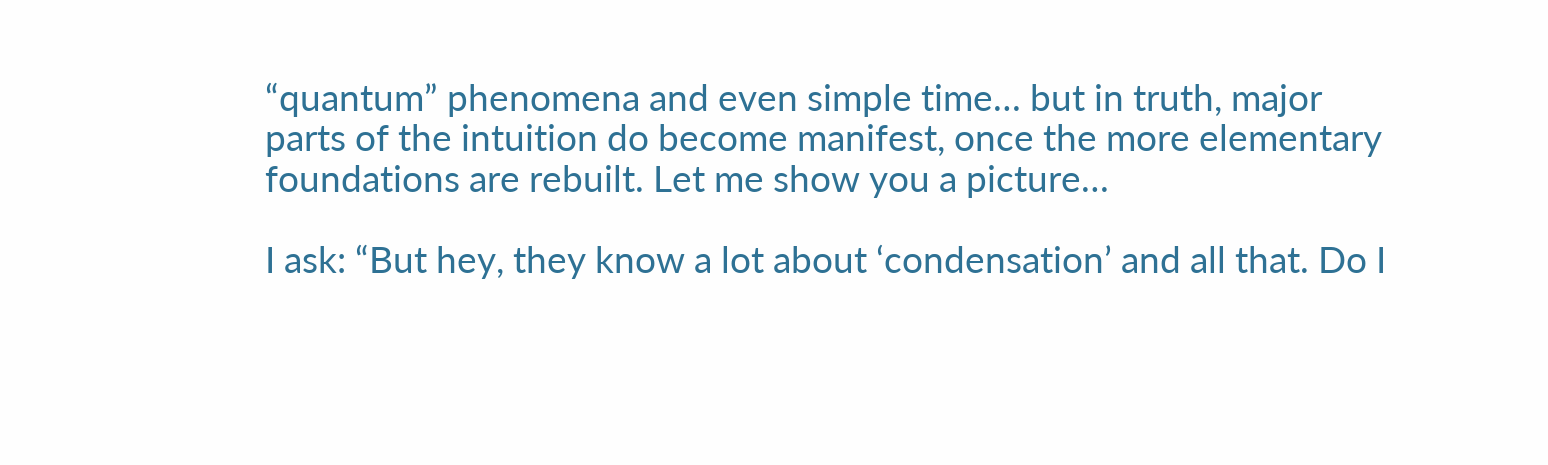“quantum” phenomena and even simple time… but in truth, major parts of the intuition do become manifest, once the more elementary foundations are rebuilt. Let me show you a picture…

I ask: “But hey, they know a lot about ‘condensation’ and all that. Do I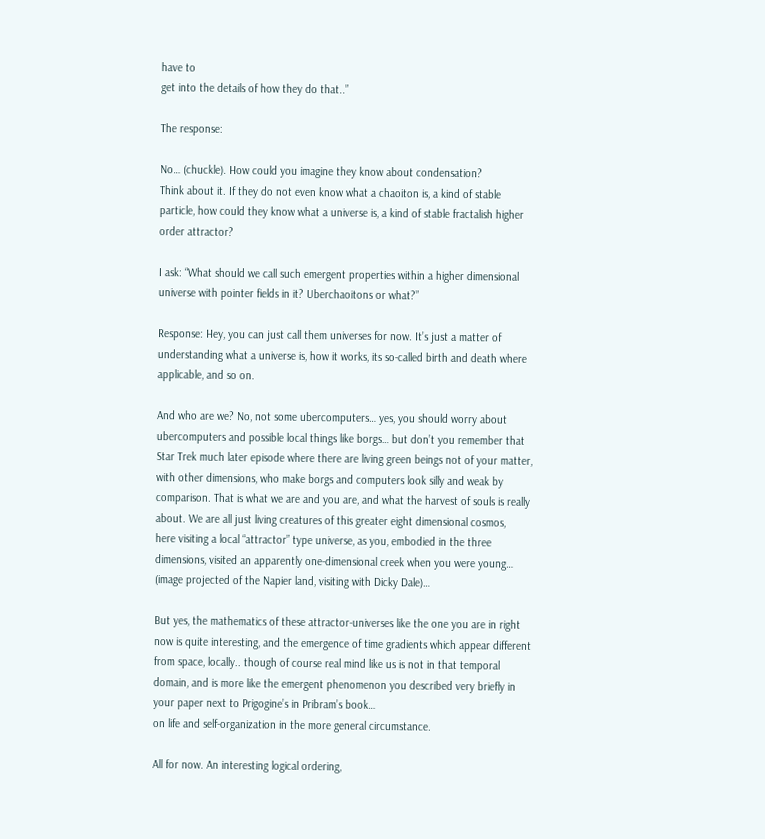have to
get into the details of how they do that..”

The response:

No… (chuckle). How could you imagine they know about condensation?
Think about it. If they do not even know what a chaoiton is, a kind of stable particle, how could they know what a universe is, a kind of stable fractalish higher order attractor?

I ask: “What should we call such emergent properties within a higher dimensional universe with pointer fields in it? Uberchaoitons or what?”

Response: Hey, you can just call them universes for now. It’s just a matter of understanding what a universe is, how it works, its so-called birth and death where
applicable, and so on.

And who are we? No, not some ubercomputers… yes, you should worry about ubercomputers and possible local things like borgs… but don’t you remember that Star Trek much later episode where there are living green beings not of your matter,
with other dimensions, who make borgs and computers look silly and weak by comparison. That is what we are and you are, and what the harvest of souls is really about. We are all just living creatures of this greater eight dimensional cosmos,
here visiting a local “attractor” type universe, as you, embodied in the three dimensions, visited an apparently one-dimensional creek when you were young…
(image projected of the Napier land, visiting with Dicky Dale)…

But yes, the mathematics of these attractor-universes like the one you are in right now is quite interesting, and the emergence of time gradients which appear different from space, locally.. though of course real mind like us is not in that temporal domain, and is more like the emergent phenomenon you described very briefly in your paper next to Prigogine’s in Pribram’s book…
on life and self-organization in the more general circumstance.

All for now. An interesting logical ordering,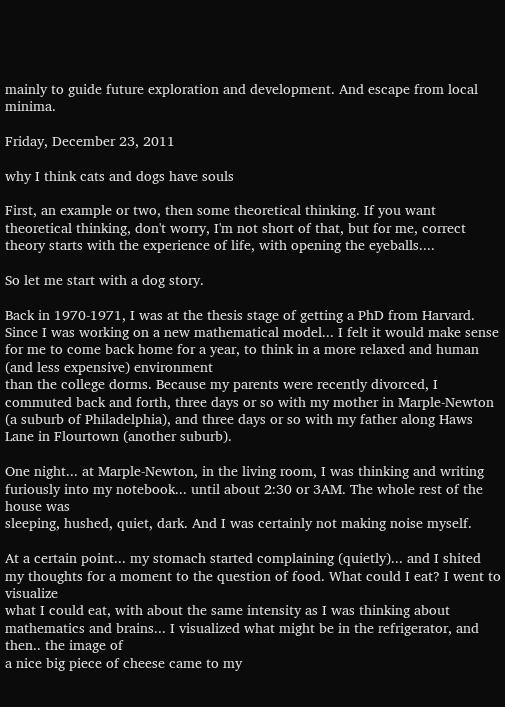mainly to guide future exploration and development. And escape from local minima.

Friday, December 23, 2011

why I think cats and dogs have souls

First, an example or two, then some theoretical thinking. If you want theoretical thinking, don't worry, I'm not short of that, but for me, correct theory starts with the experience of life, with opening the eyeballs....

So let me start with a dog story.

Back in 1970-1971, I was at the thesis stage of getting a PhD from Harvard. Since I was working on a new mathematical model... I felt it would make sense for me to come back home for a year, to think in a more relaxed and human (and less expensive) environment
than the college dorms. Because my parents were recently divorced, I commuted back and forth, three days or so with my mother in Marple-Newton (a suburb of Philadelphia), and three days or so with my father along Haws Lane in Flourtown (another suburb).

One night... at Marple-Newton, in the living room, I was thinking and writing furiously into my notebook... until about 2:30 or 3AM. The whole rest of the house was
sleeping, hushed, quiet, dark. And I was certainly not making noise myself.

At a certain point... my stomach started complaining (quietly)... and I shited my thoughts for a moment to the question of food. What could I eat? I went to visualize
what I could eat, with about the same intensity as I was thinking about mathematics and brains... I visualized what might be in the refrigerator, and then.. the image of
a nice big piece of cheese came to my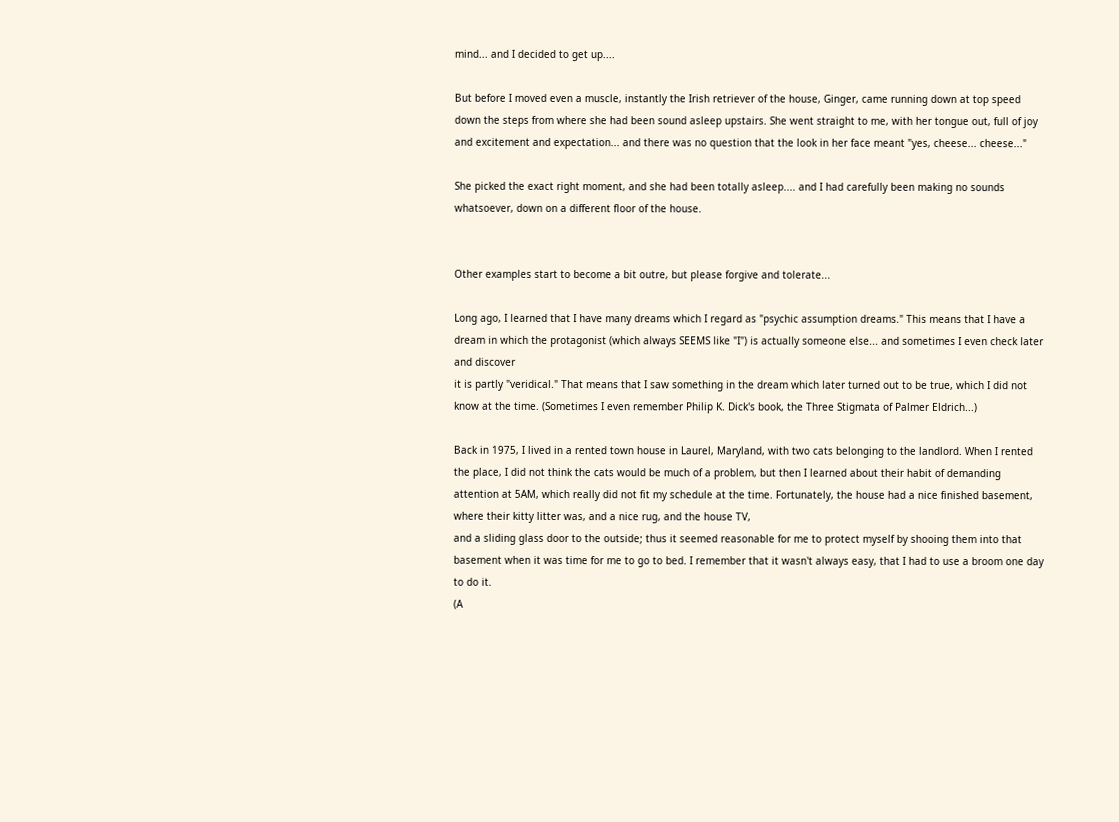mind... and I decided to get up....

But before I moved even a muscle, instantly the Irish retriever of the house, Ginger, came running down at top speed down the steps from where she had been sound asleep upstairs. She went straight to me, with her tongue out, full of joy and excitement and expectation... and there was no question that the look in her face meant "yes, cheese... cheese..."

She picked the exact right moment, and she had been totally asleep.... and I had carefully been making no sounds whatsoever, down on a different floor of the house.


Other examples start to become a bit outre, but please forgive and tolerate...

Long ago, I learned that I have many dreams which I regard as "psychic assumption dreams." This means that I have a dream in which the protagonist (which always SEEMS like "I") is actually someone else... and sometimes I even check later and discover
it is partly "veridical." That means that I saw something in the dream which later turned out to be true, which I did not know at the time. (Sometimes I even remember Philip K. Dick's book, the Three Stigmata of Palmer Eldrich...)

Back in 1975, I lived in a rented town house in Laurel, Maryland, with two cats belonging to the landlord. When I rented the place, I did not think the cats would be much of a problem, but then I learned about their habit of demanding attention at 5AM, which really did not fit my schedule at the time. Fortunately, the house had a nice finished basement, where their kitty litter was, and a nice rug, and the house TV,
and a sliding glass door to the outside; thus it seemed reasonable for me to protect myself by shooing them into that basement when it was time for me to go to bed. I remember that it wasn't always easy, that I had to use a broom one day to do it.
(A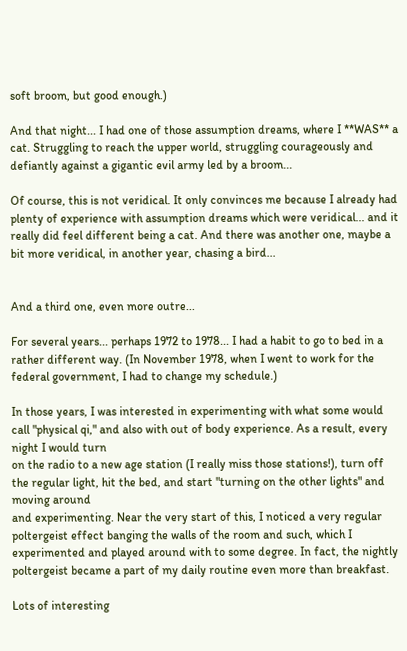soft broom, but good enough.)

And that night... I had one of those assumption dreams, where I **WAS** a
cat. Struggling to reach the upper world, struggling courageously and defiantly against a gigantic evil army led by a broom...

Of course, this is not veridical. It only convinces me because I already had plenty of experience with assumption dreams which were veridical... and it really did feel different being a cat. And there was another one, maybe a bit more veridical, in another year, chasing a bird...


And a third one, even more outre...

For several years... perhaps 1972 to 1978... I had a habit to go to bed in a rather different way. (In November 1978, when I went to work for the federal government, I had to change my schedule.)

In those years, I was interested in experimenting with what some would call "physical qi," and also with out of body experience. As a result, every night I would turn
on the radio to a new age station (I really miss those stations!), turn off the regular light, hit the bed, and start "turning on the other lights" and moving around
and experimenting. Near the very start of this, I noticed a very regular poltergeist effect banging the walls of the room and such, which I experimented and played around with to some degree. In fact, the nightly poltergeist became a part of my daily routine even more than breakfast.

Lots of interesting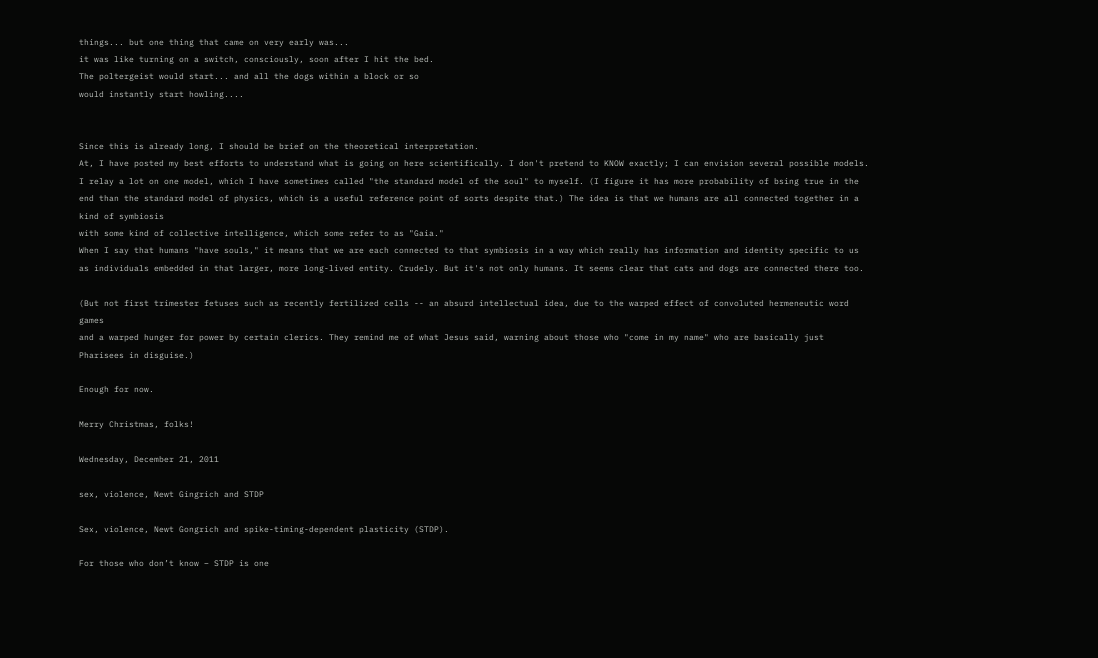things... but one thing that came on very early was...
it was like turning on a switch, consciously, soon after I hit the bed.
The poltergeist would start... and all the dogs within a block or so
would instantly start howling....


Since this is already long, I should be brief on the theoretical interpretation.
At, I have posted my best efforts to understand what is going on here scientifically. I don't pretend to KNOW exactly; I can envision several possible models. I relay a lot on one model, which I have sometimes called "the standard model of the soul" to myself. (I figure it has more probability of bsing true in the end than the standard model of physics, which is a useful reference point of sorts despite that.) The idea is that we humans are all connected together in a kind of symbiosis
with some kind of collective intelligence, which some refer to as "Gaia."
When I say that humans "have souls," it means that we are each connected to that symbiosis in a way which really has information and identity specific to us as individuals embedded in that larger, more long-lived entity. Crudely. But it's not only humans. It seems clear that cats and dogs are connected there too.

(But not first trimester fetuses such as recently fertilized cells -- an absurd intellectual idea, due to the warped effect of convoluted hermeneutic word games
and a warped hunger for power by certain clerics. They remind me of what Jesus said, warning about those who "come in my name" who are basically just Pharisees in disguise.)

Enough for now.

Merry Christmas, folks!

Wednesday, December 21, 2011

sex, violence, Newt Gingrich and STDP

Sex, violence, Newt Gongrich and spike-timing-dependent plasticity (STDP).

For those who don’t know – STDP is one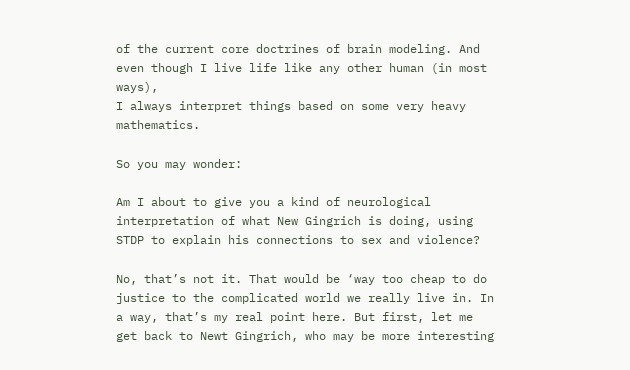of the current core doctrines of brain modeling. And even though I live life like any other human (in most ways),
I always interpret things based on some very heavy mathematics.

So you may wonder:

Am I about to give you a kind of neurological interpretation of what New Gingrich is doing, using STDP to explain his connections to sex and violence?

No, that’s not it. That would be ‘way too cheap to do justice to the complicated world we really live in. In a way, that’s my real point here. But first, let me get back to Newt Gingrich, who may be more interesting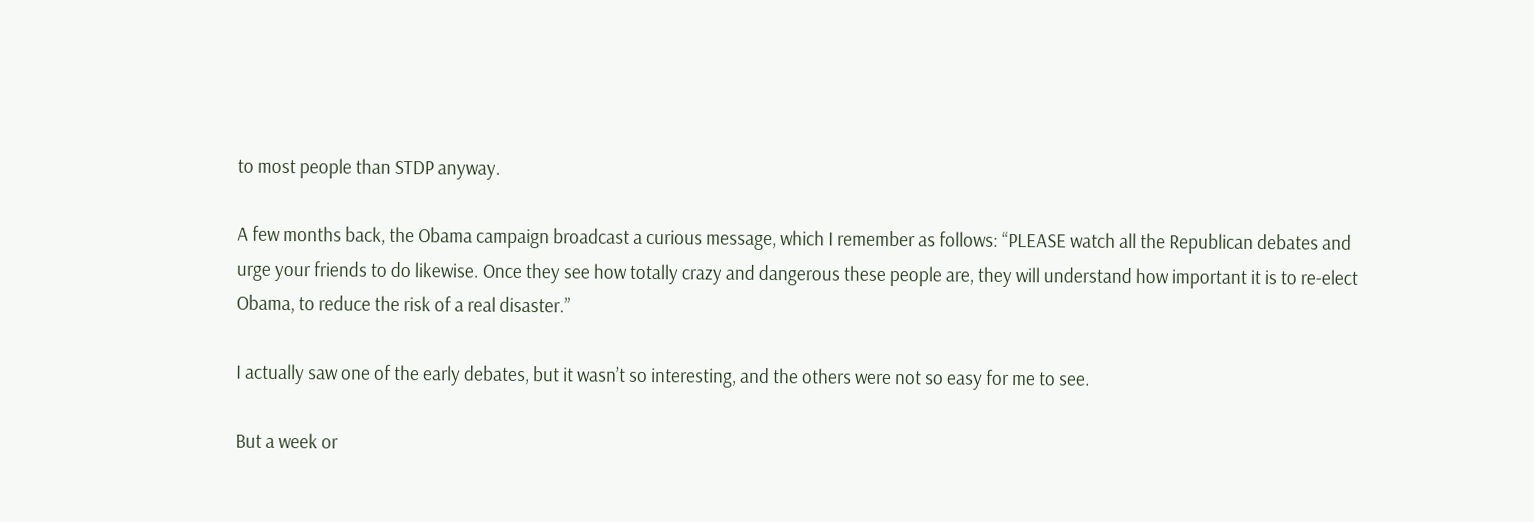to most people than STDP anyway.

A few months back, the Obama campaign broadcast a curious message, which I remember as follows: “PLEASE watch all the Republican debates and urge your friends to do likewise. Once they see how totally crazy and dangerous these people are, they will understand how important it is to re-elect Obama, to reduce the risk of a real disaster.”

I actually saw one of the early debates, but it wasn’t so interesting, and the others were not so easy for me to see.

But a week or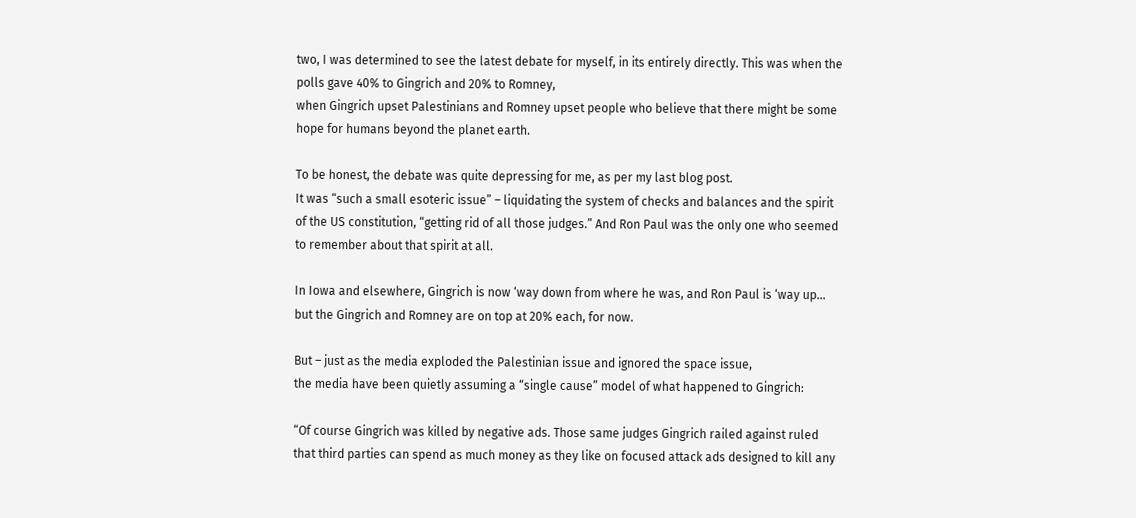two, I was determined to see the latest debate for myself, in its entirely directly. This was when the polls gave 40% to Gingrich and 20% to Romney,
when Gingrich upset Palestinians and Romney upset people who believe that there might be some hope for humans beyond the planet earth.

To be honest, the debate was quite depressing for me, as per my last blog post.
It was “such a small esoteric issue” – liquidating the system of checks and balances and the spirit of the US constitution, “getting rid of all those judges.” And Ron Paul was the only one who seemed to remember about that spirit at all.

In Iowa and elsewhere, Gingrich is now ‘way down from where he was, and Ron Paul is ‘way up… but the Gingrich and Romney are on top at 20% each, for now.

But – just as the media exploded the Palestinian issue and ignored the space issue,
the media have been quietly assuming a “single cause” model of what happened to Gingrich:

“Of course Gingrich was killed by negative ads. Those same judges Gingrich railed against ruled that third parties can spend as much money as they like on focused attack ads designed to kill any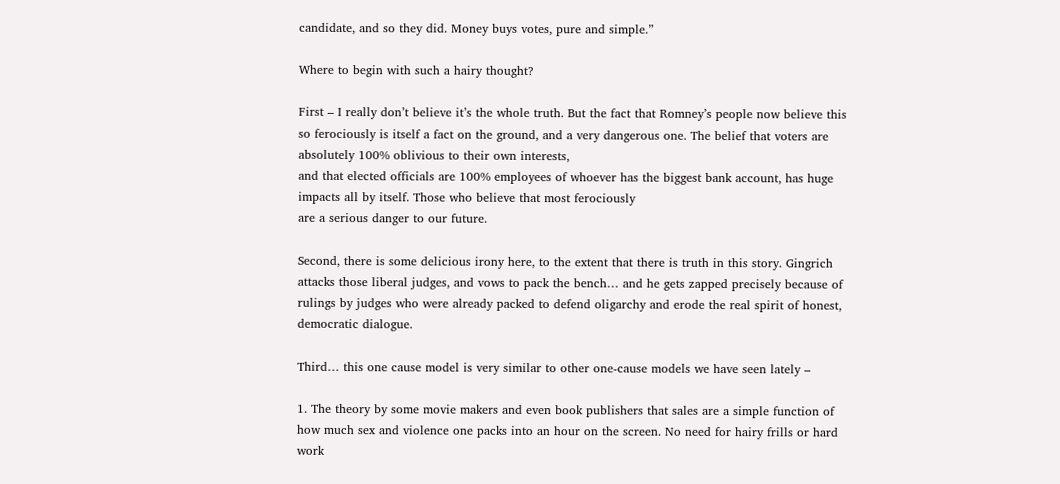candidate, and so they did. Money buys votes, pure and simple.”

Where to begin with such a hairy thought?

First – I really don’t believe it’s the whole truth. But the fact that Romney’s people now believe this so ferociously is itself a fact on the ground, and a very dangerous one. The belief that voters are absolutely 100% oblivious to their own interests,
and that elected officials are 100% employees of whoever has the biggest bank account, has huge impacts all by itself. Those who believe that most ferociously
are a serious danger to our future.

Second, there is some delicious irony here, to the extent that there is truth in this story. Gingrich attacks those liberal judges, and vows to pack the bench… and he gets zapped precisely because of rulings by judges who were already packed to defend oligarchy and erode the real spirit of honest, democratic dialogue.

Third… this one cause model is very similar to other one-cause models we have seen lately –

1. The theory by some movie makers and even book publishers that sales are a simple function of how much sex and violence one packs into an hour on the screen. No need for hairy frills or hard work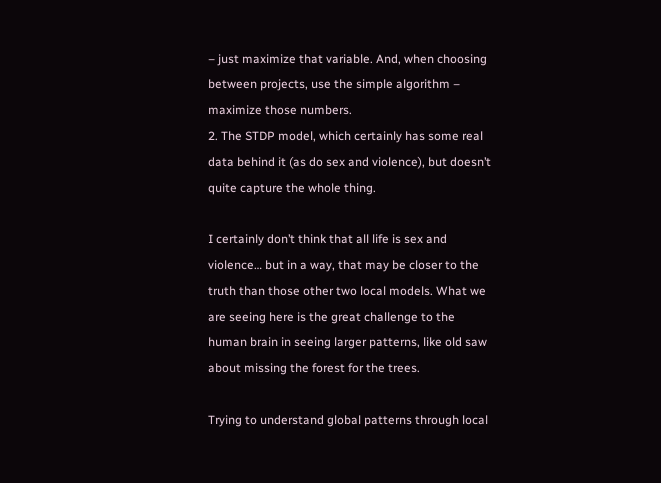– just maximize that variable. And, when choosing between projects, use the simple algorithm – maximize those numbers.
2. The STDP model, which certainly has some real data behind it (as do sex and violence), but doesn’t quite capture the whole thing.

I certainly don’t think that all life is sex and violence… but in a way, that may be closer to the truth than those other two local models. What we are seeing here is the great challenge to the human brain in seeing larger patterns, like old saw about missing the forest for the trees.

Trying to understand global patterns through local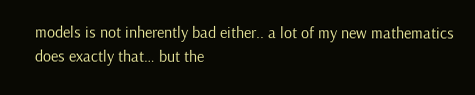models is not inherently bad either.. a lot of my new mathematics does exactly that… but the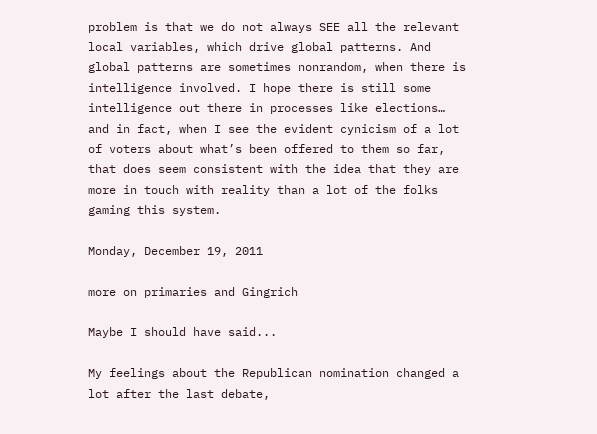problem is that we do not always SEE all the relevant local variables, which drive global patterns. And global patterns are sometimes nonrandom, when there is intelligence involved. I hope there is still some intelligence out there in processes like elections… and in fact, when I see the evident cynicism of a lot of voters about what’s been offered to them so far, that does seem consistent with the idea that they are more in touch with reality than a lot of the folks gaming this system.

Monday, December 19, 2011

more on primaries and Gingrich

Maybe I should have said...

My feelings about the Republican nomination changed a lot after the last debate,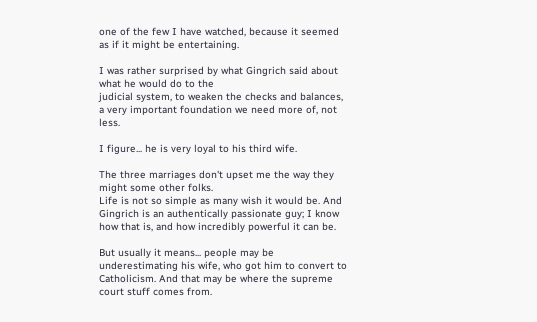one of the few I have watched, because it seemed as if it might be entertaining.

I was rather surprised by what Gingrich said about what he would do to the
judicial system, to weaken the checks and balances, a very important foundation we need more of, not less.

I figure... he is very loyal to his third wife.

The three marriages don't upset me the way they might some other folks.
Life is not so simple as many wish it would be. And Gingrich is an authentically passionate guy; I know how that is, and how incredibly powerful it can be.

But usually it means... people may be underestimating his wife, who got him to convert to Catholicism. And that may be where the supreme court stuff comes from.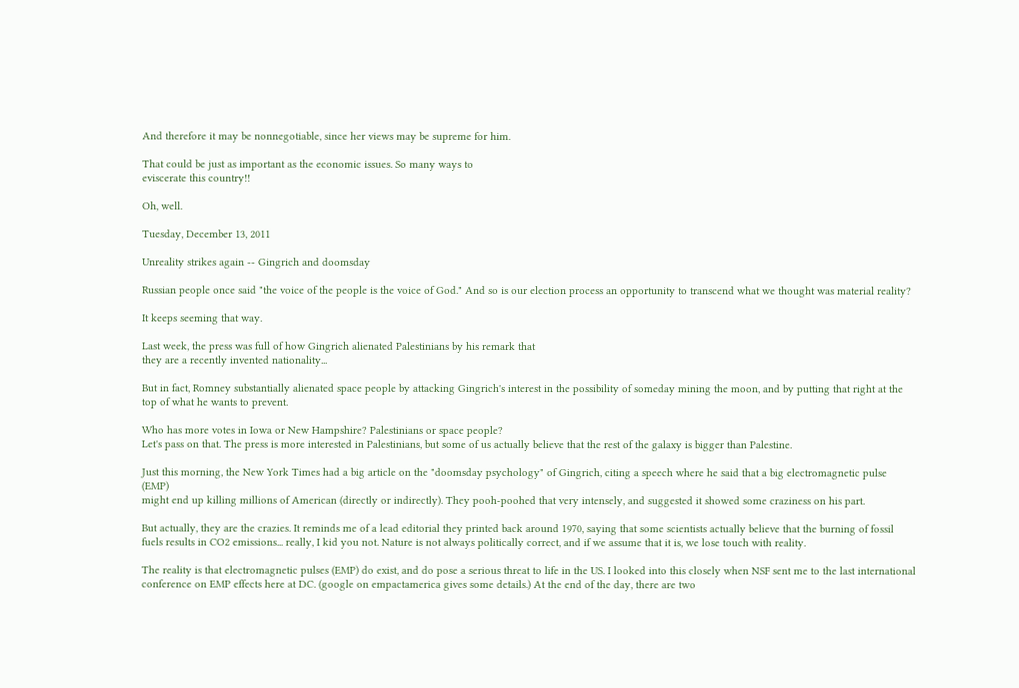And therefore it may be nonnegotiable, since her views may be supreme for him.

That could be just as important as the economic issues. So many ways to
eviscerate this country!!

Oh, well.

Tuesday, December 13, 2011

Unreality strikes again -- Gingrich and doomsday

Russian people once said "the voice of the people is the voice of God." And so is our election process an opportunity to transcend what we thought was material reality?

It keeps seeming that way.

Last week, the press was full of how Gingrich alienated Palestinians by his remark that
they are a recently invented nationality...

But in fact, Romney substantially alienated space people by attacking Gingrich's interest in the possibility of someday mining the moon, and by putting that right at the top of what he wants to prevent.

Who has more votes in Iowa or New Hampshire? Palestinians or space people?
Let's pass on that. The press is more interested in Palestinians, but some of us actually believe that the rest of the galaxy is bigger than Palestine.

Just this morning, the New York Times had a big article on the "doomsday psychology" of Gingrich, citing a speech where he said that a big electromagnetic pulse (EMP)
might end up killing millions of American (directly or indirectly). They pooh-poohed that very intensely, and suggested it showed some craziness on his part.

But actually, they are the crazies. It reminds me of a lead editorial they printed back around 1970, saying that some scientists actually believe that the burning of fossil fuels results in CO2 emissions... really, I kid you not. Nature is not always politically correct, and if we assume that it is, we lose touch with reality.

The reality is that electromagnetic pulses (EMP) do exist, and do pose a serious threat to life in the US. I looked into this closely when NSF sent me to the last international conference on EMP effects here at DC. (google on empactamerica gives some details.) At the end of the day, there are two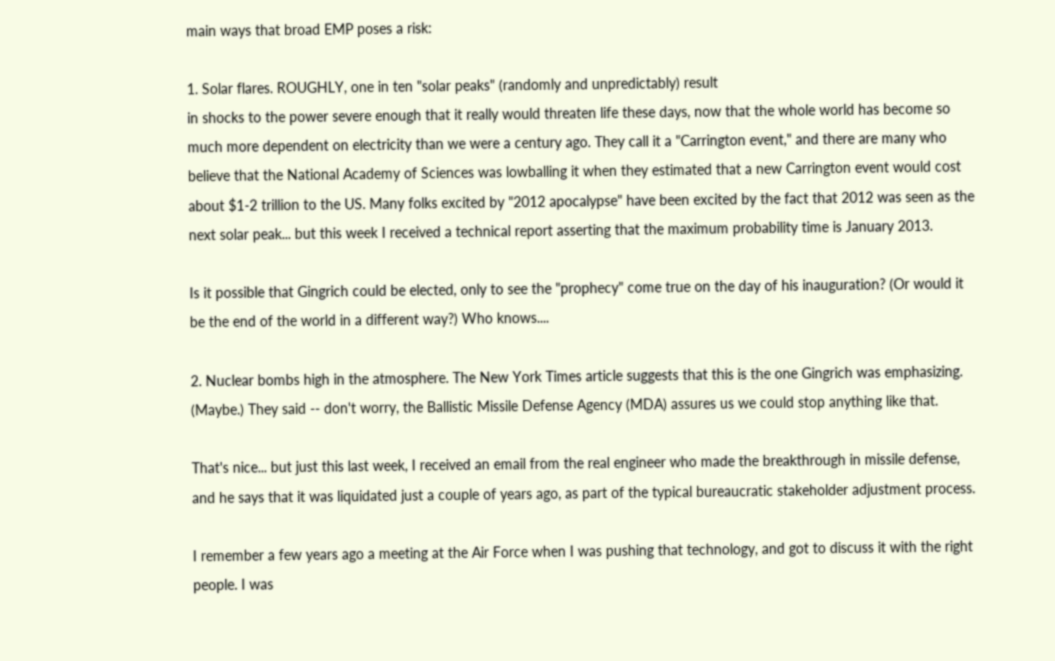main ways that broad EMP poses a risk:

1. Solar flares. ROUGHLY, one in ten "solar peaks" (randomly and unpredictably) result
in shocks to the power severe enough that it really would threaten life these days, now that the whole world has become so much more dependent on electricity than we were a century ago. They call it a "Carrington event," and there are many who believe that the National Academy of Sciences was lowballing it when they estimated that a new Carrington event would cost about $1-2 trillion to the US. Many folks excited by "2012 apocalypse" have been excited by the fact that 2012 was seen as the next solar peak... but this week I received a technical report asserting that the maximum probability time is January 2013.

Is it possible that Gingrich could be elected, only to see the "prophecy" come true on the day of his inauguration? (Or would it be the end of the world in a different way?) Who knows....

2. Nuclear bombs high in the atmosphere. The New York Times article suggests that this is the one Gingrich was emphasizing. (Maybe.) They said -- don't worry, the Ballistic Missile Defense Agency (MDA) assures us we could stop anything like that.

That's nice... but just this last week, I received an email from the real engineer who made the breakthrough in missile defense, and he says that it was liquidated just a couple of years ago, as part of the typical bureaucratic stakeholder adjustment process.

I remember a few years ago a meeting at the Air Force when I was pushing that technology, and got to discuss it with the right people. I was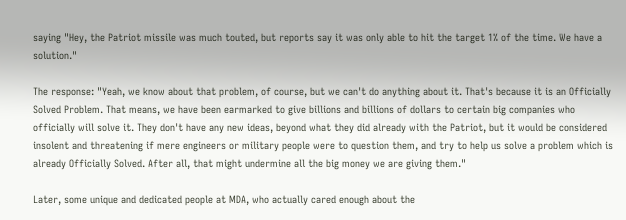saying "Hey, the Patriot missile was much touted, but reports say it was only able to hit the target 1% of the time. We have a solution."

The response: "Yeah, we know about that problem, of course, but we can't do anything about it. That's because it is an Officially Solved Problem. That means, we have been earmarked to give billions and billions of dollars to certain big companies who officially will solve it. They don't have any new ideas, beyond what they did already with the Patriot, but it would be considered insolent and threatening if mere engineers or military people were to question them, and try to help us solve a problem which is already Officially Solved. After all, that might undermine all the big money we are giving them."

Later, some unique and dedicated people at MDA, who actually cared enough about the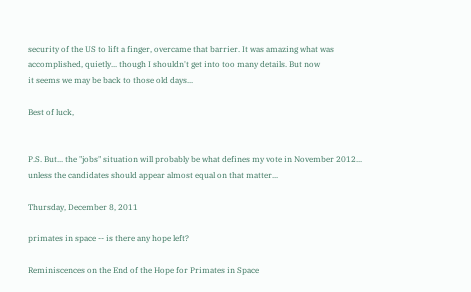security of the US to lift a finger, overcame that barrier. It was amazing what was accomplished, quietly... though I shouldn't get into too many details. But now
it seems we may be back to those old days...

Best of luck,


P.S. But... the "jobs" situation will probably be what defines my vote in November 2012... unless the candidates should appear almost equal on that matter...

Thursday, December 8, 2011

primates in space -- is there any hope left?

Reminiscences on the End of the Hope for Primates in Space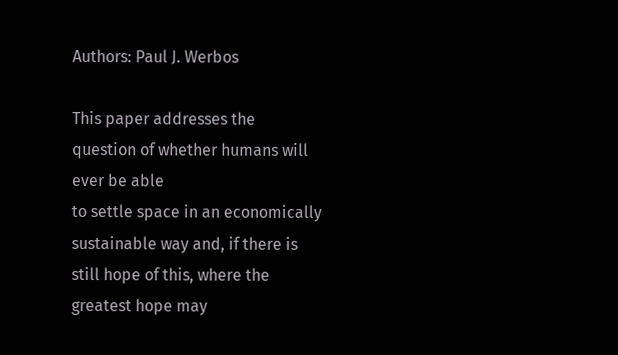Authors: Paul J. Werbos

This paper addresses the question of whether humans will ever be able
to settle space in an economically sustainable way and, if there is
still hope of this, where the greatest hope may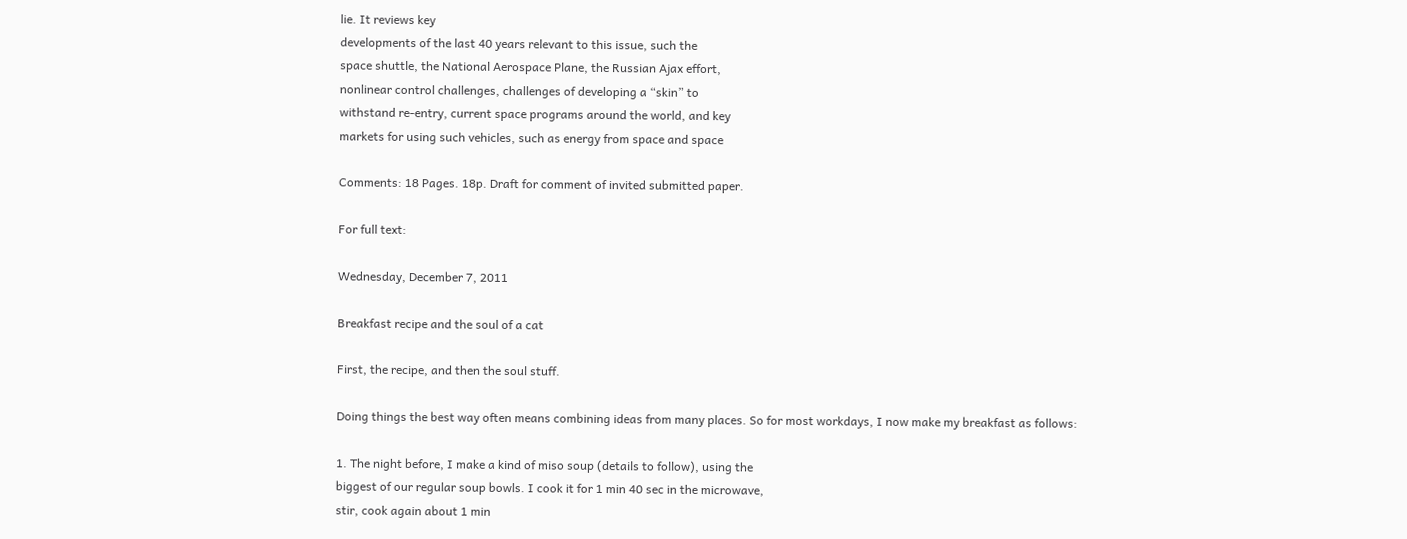lie. It reviews key
developments of the last 40 years relevant to this issue, such the
space shuttle, the National Aerospace Plane, the Russian Ajax effort,
nonlinear control challenges, challenges of developing a “skin” to
withstand re-entry, current space programs around the world, and key
markets for using such vehicles, such as energy from space and space

Comments: 18 Pages. 18p. Draft for comment of invited submitted paper.

For full text:

Wednesday, December 7, 2011

Breakfast recipe and the soul of a cat

First, the recipe, and then the soul stuff.

Doing things the best way often means combining ideas from many places. So for most workdays, I now make my breakfast as follows:

1. The night before, I make a kind of miso soup (details to follow), using the
biggest of our regular soup bowls. I cook it for 1 min 40 sec in the microwave,
stir, cook again about 1 min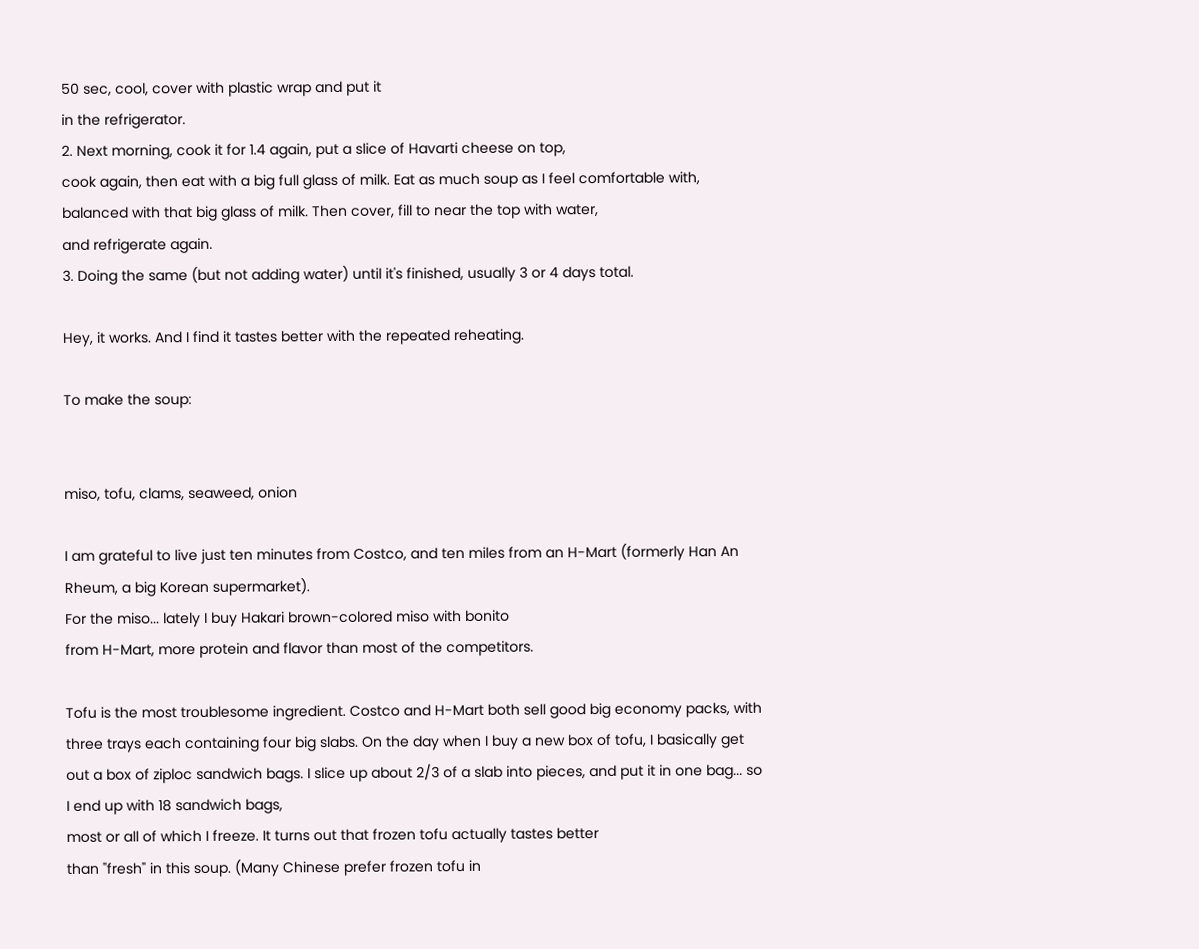50 sec, cool, cover with plastic wrap and put it
in the refrigerator.
2. Next morning, cook it for 1.4 again, put a slice of Havarti cheese on top,
cook again, then eat with a big full glass of milk. Eat as much soup as I feel comfortable with, balanced with that big glass of milk. Then cover, fill to near the top with water,
and refrigerate again.
3. Doing the same (but not adding water) until it's finished, usually 3 or 4 days total.

Hey, it works. And I find it tastes better with the repeated reheating.

To make the soup:


miso, tofu, clams, seaweed, onion

I am grateful to live just ten minutes from Costco, and ten miles from an H-Mart (formerly Han An Rheum, a big Korean supermarket).
For the miso... lately I buy Hakari brown-colored miso with bonito
from H-Mart, more protein and flavor than most of the competitors.

Tofu is the most troublesome ingredient. Costco and H-Mart both sell good big economy packs, with three trays each containing four big slabs. On the day when I buy a new box of tofu, I basically get out a box of ziploc sandwich bags. I slice up about 2/3 of a slab into pieces, and put it in one bag... so I end up with 18 sandwich bags,
most or all of which I freeze. It turns out that frozen tofu actually tastes better
than "fresh" in this soup. (Many Chinese prefer frozen tofu in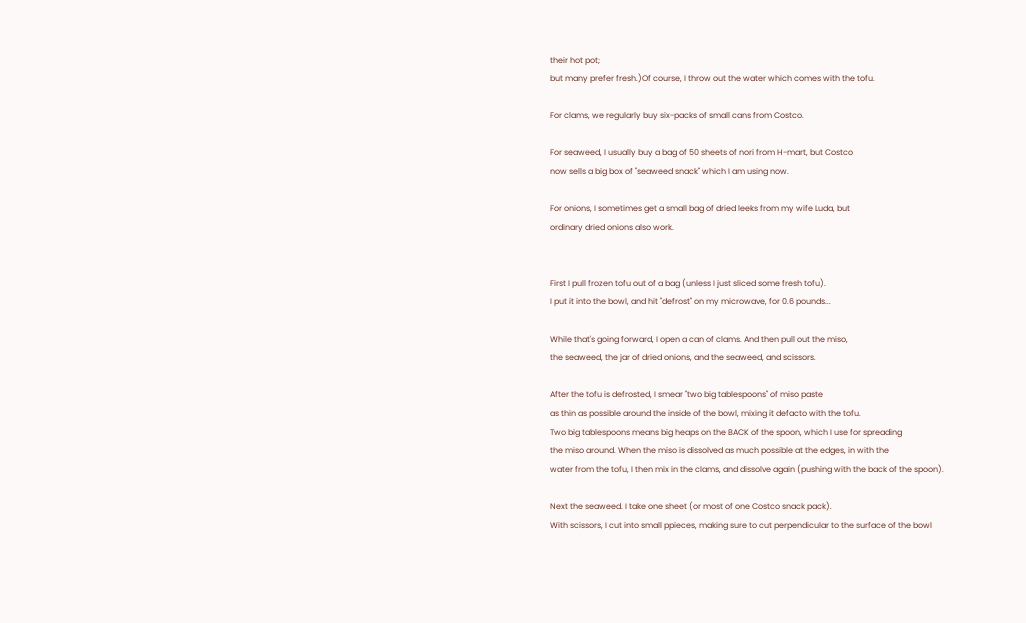their hot pot;
but many prefer fresh.)Of course, I throw out the water which comes with the tofu.

For clams, we regularly buy six-packs of small cans from Costco.

For seaweed, I usually buy a bag of 50 sheets of nori from H-mart, but Costco
now sells a big box of "seaweed snack" which I am using now.

For onions, I sometimes get a small bag of dried leeks from my wife Luda, but
ordinary dried onions also work.


First I pull frozen tofu out of a bag (unless I just sliced some fresh tofu).
I put it into the bowl, and hit "defrost" on my microwave, for 0.6 pounds...

While that's going forward, I open a can of clams. And then pull out the miso,
the seaweed, the jar of dried onions, and the seaweed, and scissors.

After the tofu is defrosted, I smear "two big tablespoons" of miso paste
as thin as possible around the inside of the bowl, mixing it defacto with the tofu.
Two big tablespoons means big heaps on the BACK of the spoon, which I use for spreading
the miso around. When the miso is dissolved as much possible at the edges, in with the
water from the tofu, I then mix in the clams, and dissolve again (pushing with the back of the spoon).

Next the seaweed. I take one sheet (or most of one Costco snack pack).
With scissors, I cut into small ppieces, making sure to cut perpendicular to the surface of the bowl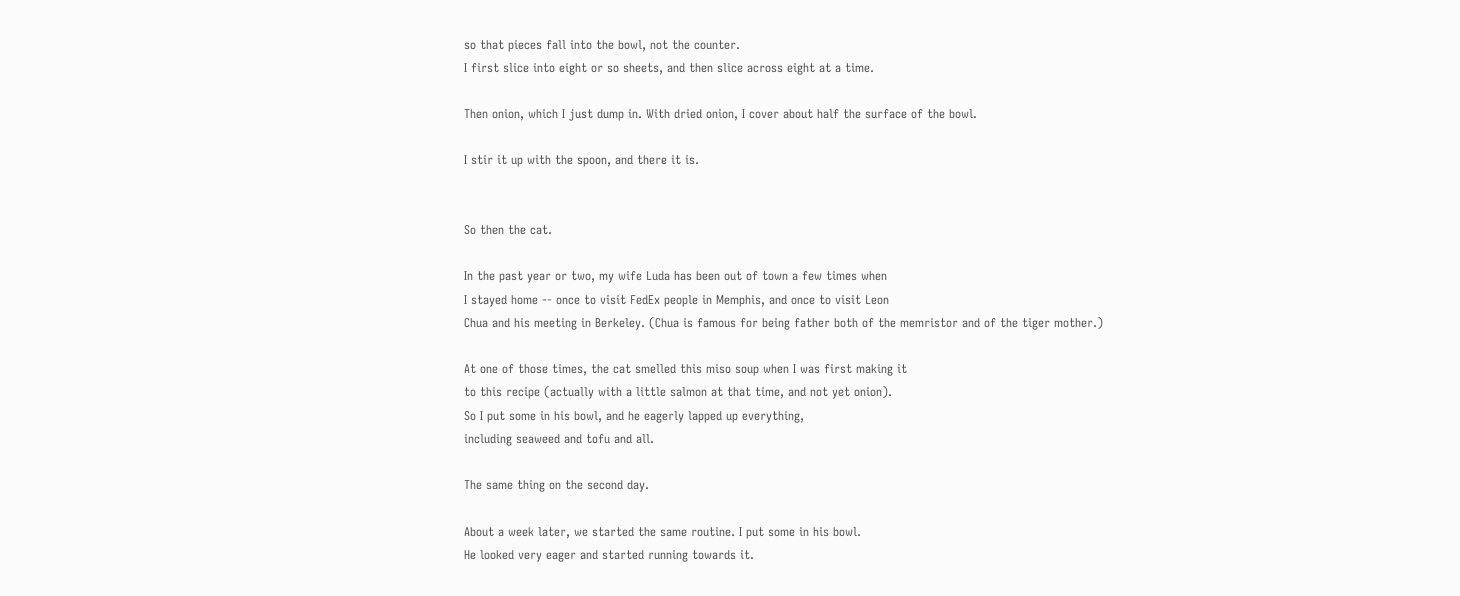so that pieces fall into the bowl, not the counter.
I first slice into eight or so sheets, and then slice across eight at a time.

Then onion, which I just dump in. With dried onion, I cover about half the surface of the bowl.

I stir it up with the spoon, and there it is.


So then the cat.

In the past year or two, my wife Luda has been out of town a few times when
I stayed home -- once to visit FedEx people in Memphis, and once to visit Leon
Chua and his meeting in Berkeley. (Chua is famous for being father both of the memristor and of the tiger mother.)

At one of those times, the cat smelled this miso soup when I was first making it
to this recipe (actually with a little salmon at that time, and not yet onion).
So I put some in his bowl, and he eagerly lapped up everything,
including seaweed and tofu and all.

The same thing on the second day.

About a week later, we started the same routine. I put some in his bowl.
He looked very eager and started running towards it.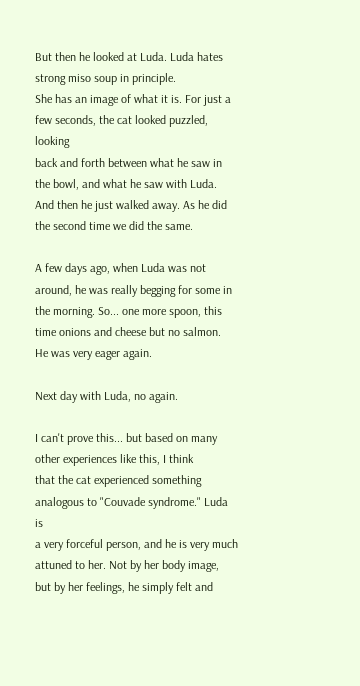But then he looked at Luda. Luda hates strong miso soup in principle.
She has an image of what it is. For just a few seconds, the cat looked puzzled, looking
back and forth between what he saw in the bowl, and what he saw with Luda.
And then he just walked away. As he did the second time we did the same.

A few days ago, when Luda was not around, he was really begging for some in the morning. So... one more spoon, this time onions and cheese but no salmon.
He was very eager again.

Next day with Luda, no again.

I can't prove this... but based on many other experiences like this, I think
that the cat experienced something analogous to "Couvade syndrome." Luda is
a very forceful person, and he is very much attuned to her. Not by her body image,
but by her feelings, he simply felt and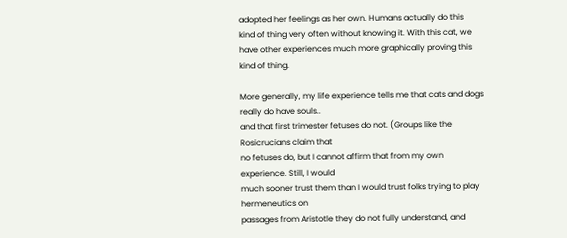adopted her feelings as her own. Humans actually do this
kind of thing very often without knowing it. With this cat, we have other experiences much more graphically proving this kind of thing.

More generally, my life experience tells me that cats and dogs really do have souls..
and that first trimester fetuses do not. (Groups like the Rosicrucians claim that
no fetuses do, but I cannot affirm that from my own experience. Still, I would
much sooner trust them than I would trust folks trying to play hermeneutics on
passages from Aristotle they do not fully understand, and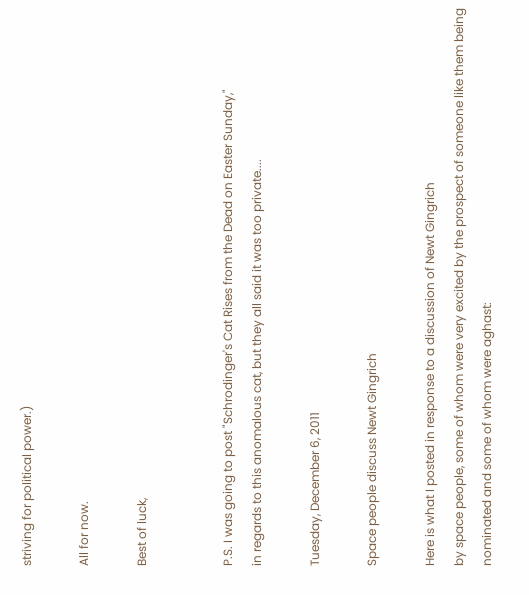striving for political power.)

All for now.

Best of luck,


P.S. I was going to post "Schrodinger's Cat Rises from the Dead on Easter Sunday,"
in regards to this anomalous cat, but they all said it was too private....

Tuesday, December 6, 2011

Space people discuss Newt Gingrich

Here is what I posted in response to a discussion of Newt Gingrich
by space people, some of whom were very excited by the prospect of someone like them being nominated and some of whom were aghast: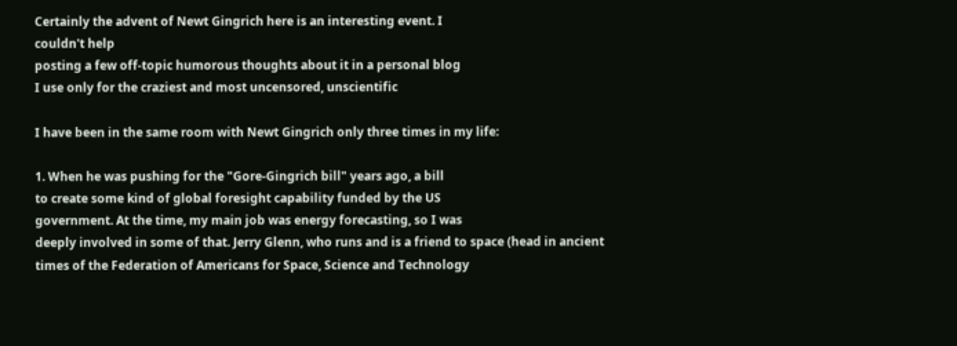Certainly the advent of Newt Gingrich here is an interesting event. I
couldn't help
posting a few off-topic humorous thoughts about it in a personal blog
I use only for the craziest and most uncensored, unscientific

I have been in the same room with Newt Gingrich only three times in my life:

1. When he was pushing for the "Gore-Gingrich bill" years ago, a bill
to create some kind of global foresight capability funded by the US
government. At the time, my main job was energy forecasting, so I was
deeply involved in some of that. Jerry Glenn, who runs and is a friend to space (head in ancient
times of the Federation of Americans for Space, Science and Technology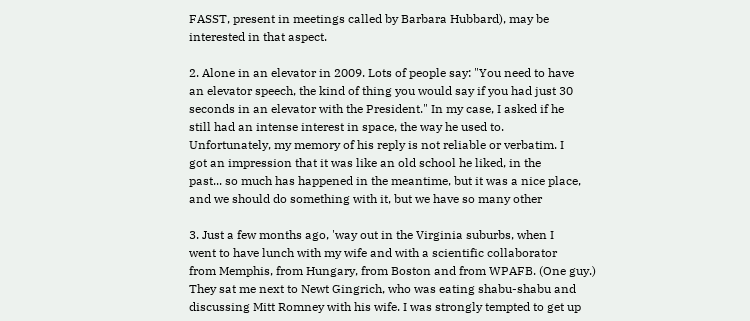FASST, present in meetings called by Barbara Hubbard), may be
interested in that aspect.

2. Alone in an elevator in 2009. Lots of people say: "You need to have
an elevator speech, the kind of thing you would say if you had just 30
seconds in an elevator with the President." In my case, I asked if he
still had an intense interest in space, the way he used to.
Unfortunately, my memory of his reply is not reliable or verbatim. I
got an impression that it was like an old school he liked, in the
past... so much has happened in the meantime, but it was a nice place,
and we should do something with it, but we have so many other

3. Just a few months ago, 'way out in the Virginia suburbs, when I
went to have lunch with my wife and with a scientific collaborator
from Memphis, from Hungary, from Boston and from WPAFB. (One guy.)
They sat me next to Newt Gingrich, who was eating shabu-shabu and
discussing Mitt Romney with his wife. I was strongly tempted to get up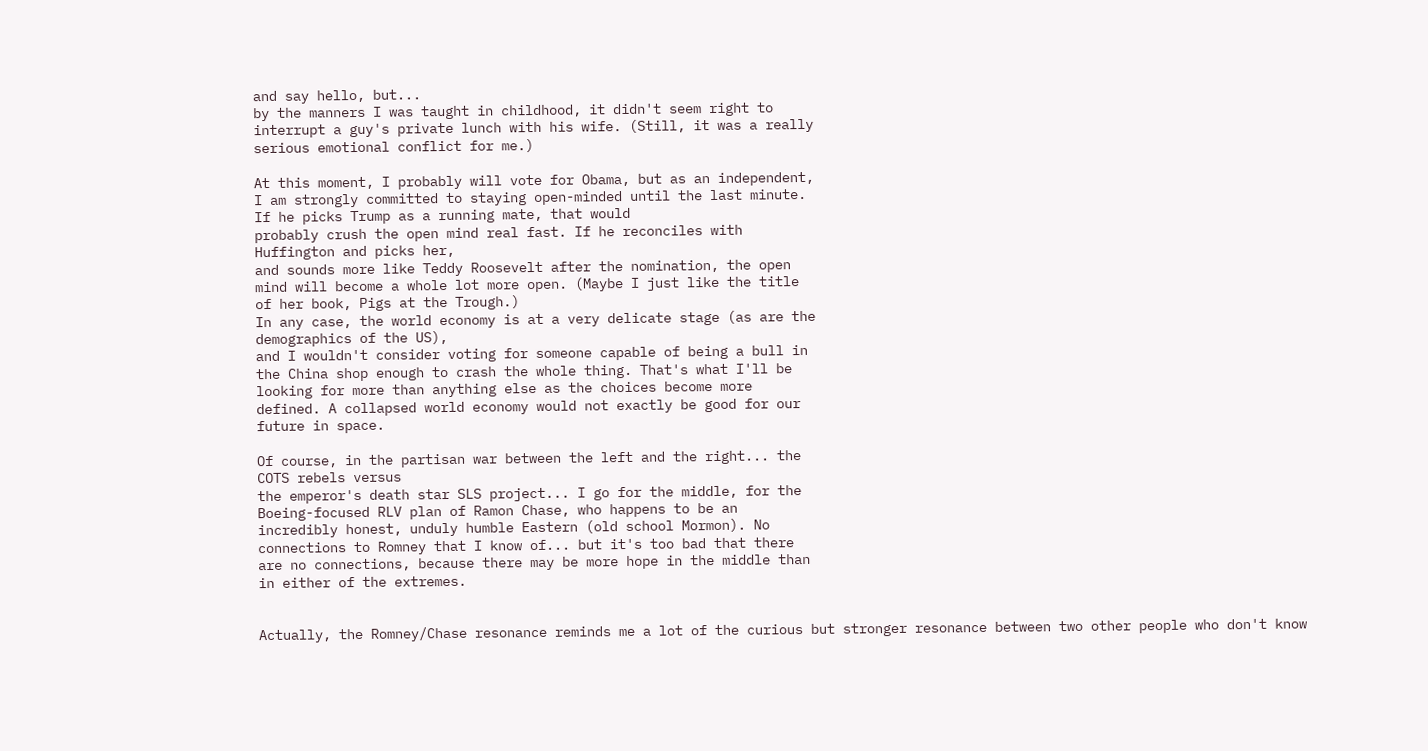and say hello, but...
by the manners I was taught in childhood, it didn't seem right to
interrupt a guy's private lunch with his wife. (Still, it was a really
serious emotional conflict for me.)

At this moment, I probably will vote for Obama, but as an independent,
I am strongly committed to staying open-minded until the last minute.
If he picks Trump as a running mate, that would
probably crush the open mind real fast. If he reconciles with
Huffington and picks her,
and sounds more like Teddy Roosevelt after the nomination, the open
mind will become a whole lot more open. (Maybe I just like the title
of her book, Pigs at the Trough.)
In any case, the world economy is at a very delicate stage (as are the
demographics of the US),
and I wouldn't consider voting for someone capable of being a bull in
the China shop enough to crash the whole thing. That's what I'll be
looking for more than anything else as the choices become more
defined. A collapsed world economy would not exactly be good for our
future in space.

Of course, in the partisan war between the left and the right... the
COTS rebels versus
the emperor's death star SLS project... I go for the middle, for the
Boeing-focused RLV plan of Ramon Chase, who happens to be an
incredibly honest, unduly humble Eastern (old school Mormon). No
connections to Romney that I know of... but it's too bad that there
are no connections, because there may be more hope in the middle than
in either of the extremes.


Actually, the Romney/Chase resonance reminds me a lot of the curious but stronger resonance between two other people who don't know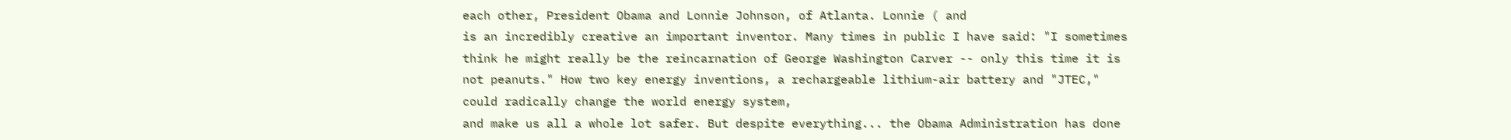each other, President Obama and Lonnie Johnson, of Atlanta. Lonnie ( and
is an incredibly creative an important inventor. Many times in public I have said: "I sometimes think he might really be the reincarnation of George Washington Carver -- only this time it is not peanuts." How two key energy inventions, a rechargeable lithium-air battery and "JTEC," could radically change the world energy system,
and make us all a whole lot safer. But despite everything... the Obama Administration has done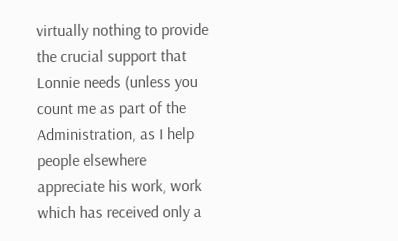virtually nothing to provide the crucial support that Lonnie needs (unless you count me as part of the Administration, as I help people elsewhere appreciate his work, work which has received only a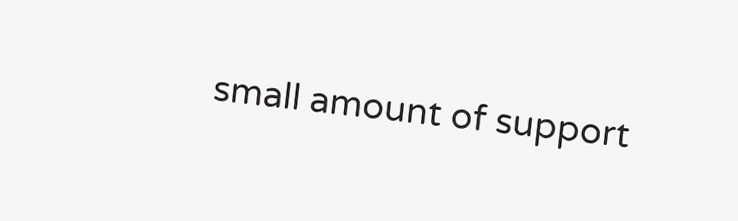small amount of support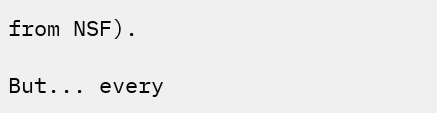from NSF).

But... every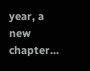year, a new chapter...